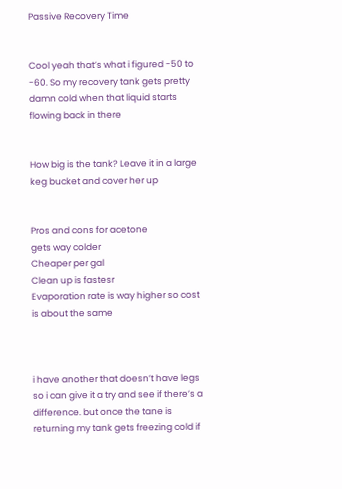Passive Recovery Time


Cool yeah that’s what i figured -50 to -60. So my recovery tank gets pretty damn cold when that liquid starts flowing back in there


How big is the tank? Leave it in a large keg bucket and cover her up


Pros and cons for acetone
gets way colder
Cheaper per gal
Clean up is fastesr
Evaporation rate is way higher so cost is about the same



i have another that doesn’t have legs so i can give it a try and see if there’s a difference. but once the tane is returning my tank gets freezing cold if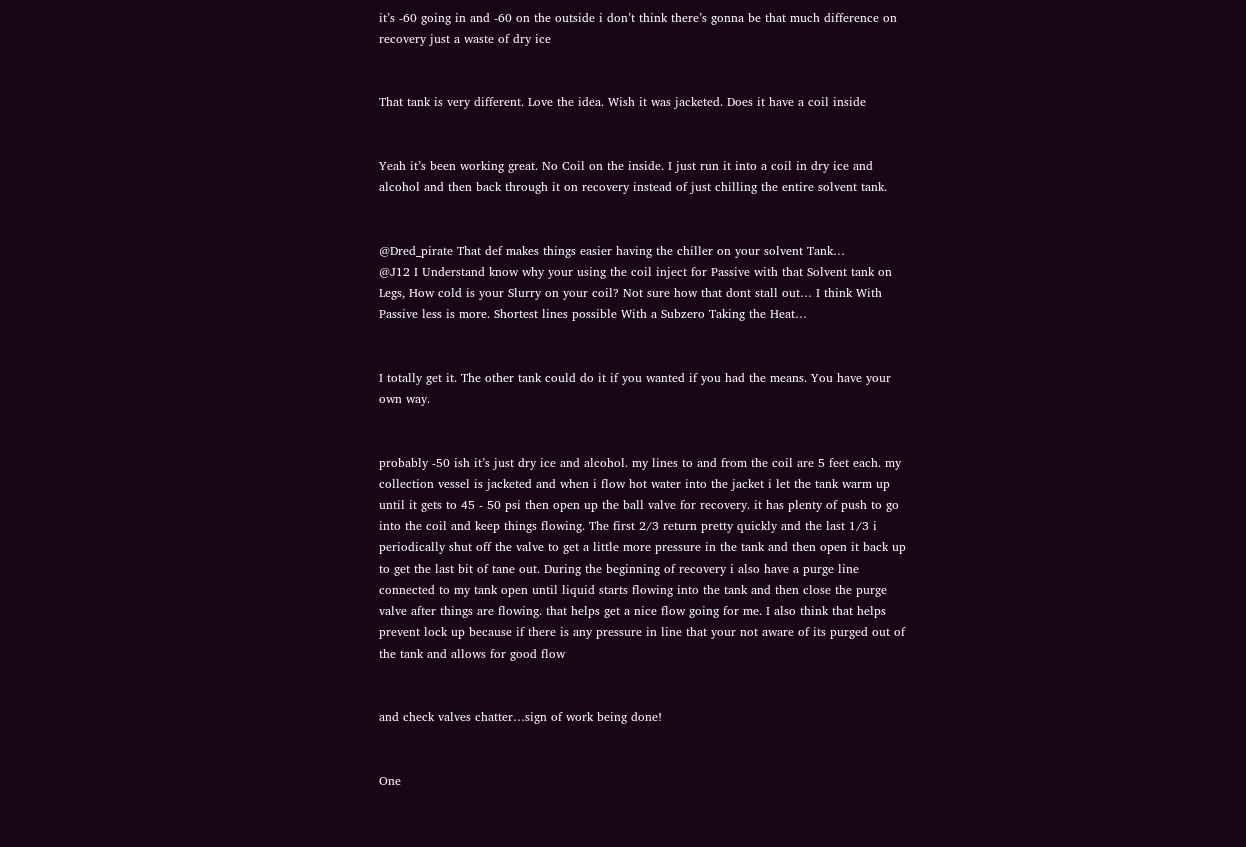it’s -60 going in and -60 on the outside i don’t think there’s gonna be that much difference on recovery just a waste of dry ice


That tank is very different. Love the idea. Wish it was jacketed. Does it have a coil inside


Yeah it’s been working great. No Coil on the inside. I just run it into a coil in dry ice and alcohol and then back through it on recovery instead of just chilling the entire solvent tank.


@Dred_pirate That def makes things easier having the chiller on your solvent Tank…
@J12 I Understand know why your using the coil inject for Passive with that Solvent tank on Legs, How cold is your Slurry on your coil? Not sure how that dont stall out… I think With Passive less is more. Shortest lines possible With a Subzero Taking the Heat…


I totally get it. The other tank could do it if you wanted if you had the means. You have your own way.


probably -50 ish it’s just dry ice and alcohol. my lines to and from the coil are 5 feet each. my collection vessel is jacketed and when i flow hot water into the jacket i let the tank warm up until it gets to 45 - 50 psi then open up the ball valve for recovery. it has plenty of push to go into the coil and keep things flowing. The first 2/3 return pretty quickly and the last 1/3 i periodically shut off the valve to get a little more pressure in the tank and then open it back up to get the last bit of tane out. During the beginning of recovery i also have a purge line connected to my tank open until liquid starts flowing into the tank and then close the purge valve after things are flowing. that helps get a nice flow going for me. I also think that helps prevent lock up because if there is any pressure in line that your not aware of its purged out of the tank and allows for good flow


and check valves chatter…sign of work being done!


One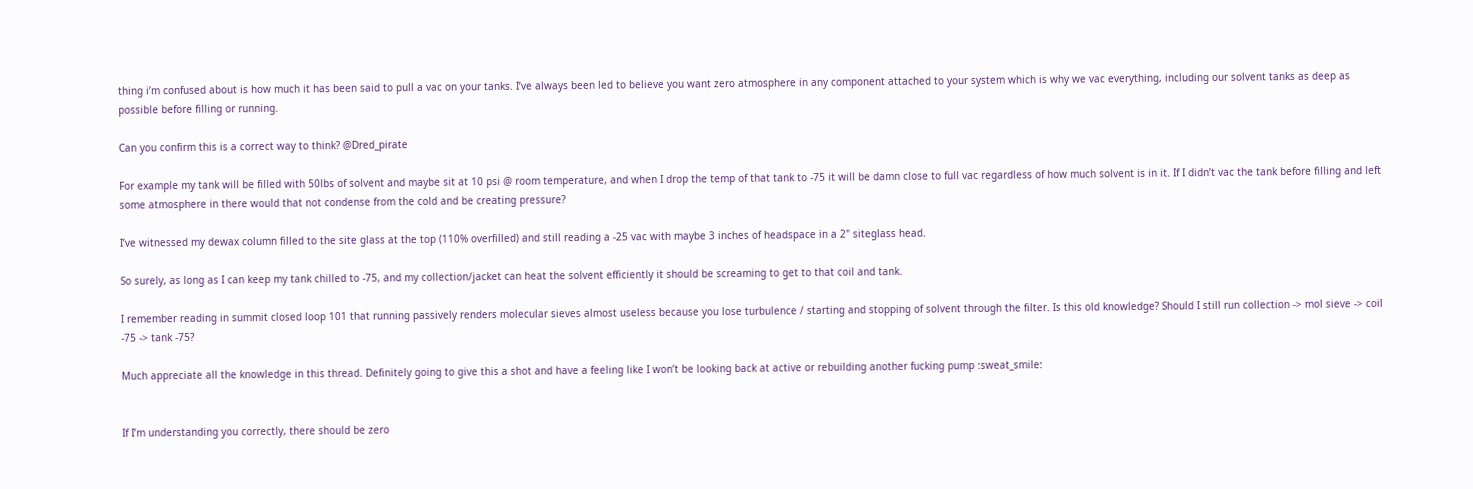thing i’m confused about is how much it has been said to pull a vac on your tanks. I’ve always been led to believe you want zero atmosphere in any component attached to your system which is why we vac everything, including our solvent tanks as deep as possible before filling or running.

Can you confirm this is a correct way to think? @Dred_pirate

For example my tank will be filled with 50lbs of solvent and maybe sit at 10 psi @ room temperature, and when I drop the temp of that tank to -75 it will be damn close to full vac regardless of how much solvent is in it. If I didn’t vac the tank before filling and left some atmosphere in there would that not condense from the cold and be creating pressure?

I’ve witnessed my dewax column filled to the site glass at the top (110% overfilled) and still reading a -25 vac with maybe 3 inches of headspace in a 2" siteglass head.

So surely, as long as I can keep my tank chilled to -75, and my collection/jacket can heat the solvent efficiently it should be screaming to get to that coil and tank.

I remember reading in summit closed loop 101 that running passively renders molecular sieves almost useless because you lose turbulence / starting and stopping of solvent through the filter. Is this old knowledge? Should I still run collection -> mol sieve -> coil -75 -> tank -75?

Much appreciate all the knowledge in this thread. Definitely going to give this a shot and have a feeling like I won’t be looking back at active or rebuilding another fucking pump :sweat_smile:


If I’m understanding you correctly, there should be zero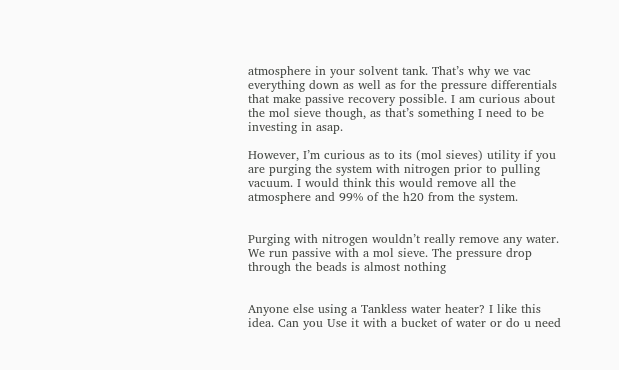atmosphere in your solvent tank. That’s why we vac everything down as well as for the pressure differentials that make passive recovery possible. I am curious about the mol sieve though, as that’s something I need to be investing in asap.

However, I’m curious as to its (mol sieves) utility if you are purging the system with nitrogen prior to pulling vacuum. I would think this would remove all the atmosphere and 99% of the h20 from the system.


Purging with nitrogen wouldn’t really remove any water. We run passive with a mol sieve. The pressure drop through the beads is almost nothing


Anyone else using a Tankless water heater? I like this idea. Can you Use it with a bucket of water or do u need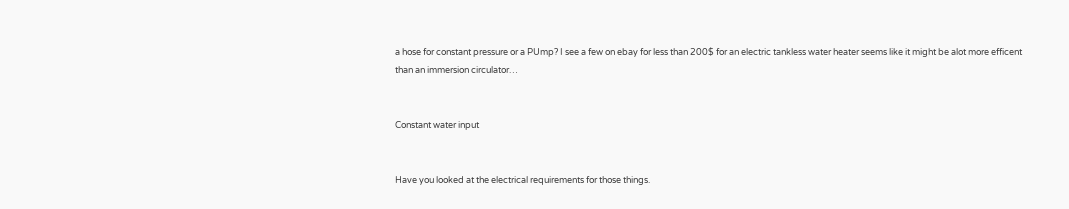a hose for constant pressure or a PUmp? I see a few on ebay for less than 200$ for an electric tankless water heater seems like it might be alot more efficent than an immersion circulator…


Constant water input


Have you looked at the electrical requirements for those things.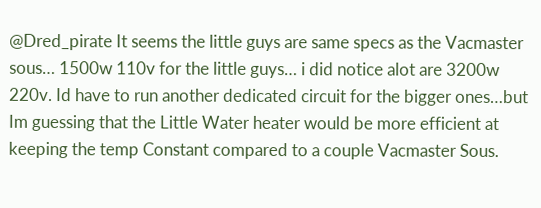@Dred_pirate It seems the little guys are same specs as the Vacmaster sous… 1500w 110v for the little guys… i did notice alot are 3200w 220v. Id have to run another dedicated circuit for the bigger ones…but Im guessing that the Little Water heater would be more efficient at keeping the temp Constant compared to a couple Vacmaster Sous.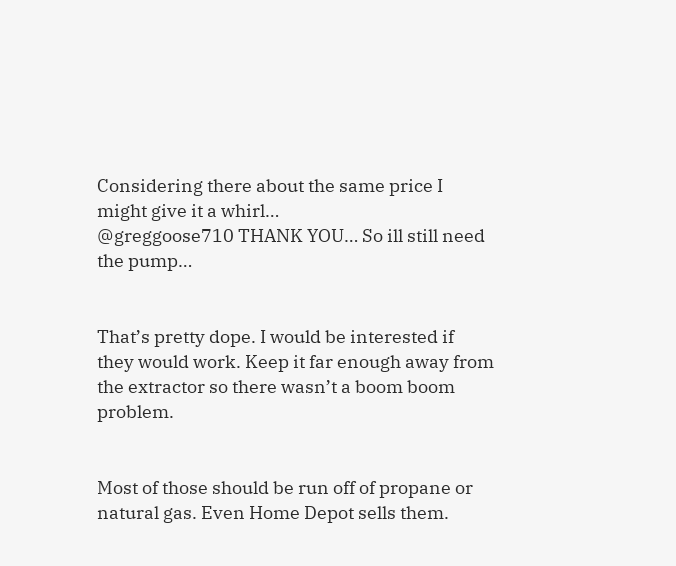Considering there about the same price I might give it a whirl…
@greggoose710 THANK YOU… So ill still need the pump…


That’s pretty dope. I would be interested if they would work. Keep it far enough away from the extractor so there wasn’t a boom boom problem.


Most of those should be run off of propane or natural gas. Even Home Depot sells them.